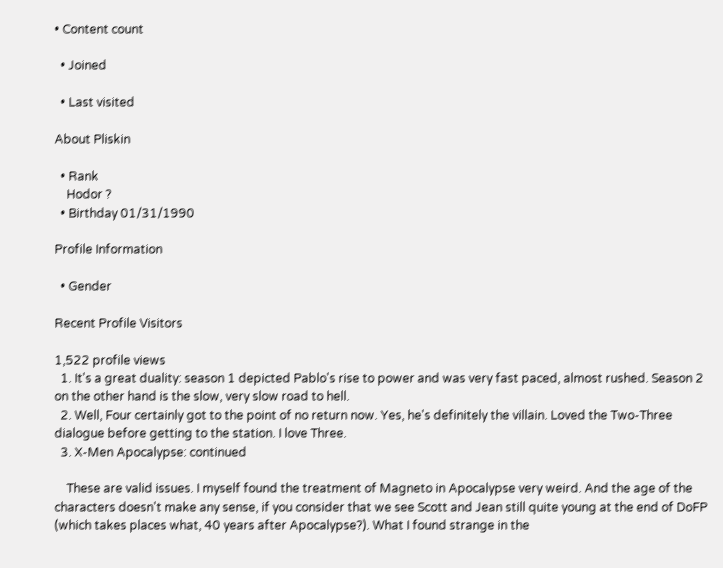• Content count

  • Joined

  • Last visited

About Pliskin

  • Rank
    Hodor ?
  • Birthday 01/31/1990

Profile Information

  • Gender

Recent Profile Visitors

1,522 profile views
  1. It's a great duality: season 1 depicted Pablo's rise to power and was very fast paced, almost rushed. Season 2 on the other hand is the slow, very slow road to hell.
  2. Well, Four certainly got to the point of no return now. Yes, he's definitely the villain. Loved the Two-Three dialogue before getting to the station. I love Three.
  3. X-Men Apocalypse: continued

    These are valid issues. I myself found the treatment of Magneto in Apocalypse very weird. And the age of the characters doesn't make any sense, if you consider that we see Scott and Jean still quite young at the end of DoFP (which takes places what, 40 years after Apocalypse?). What I found strange in the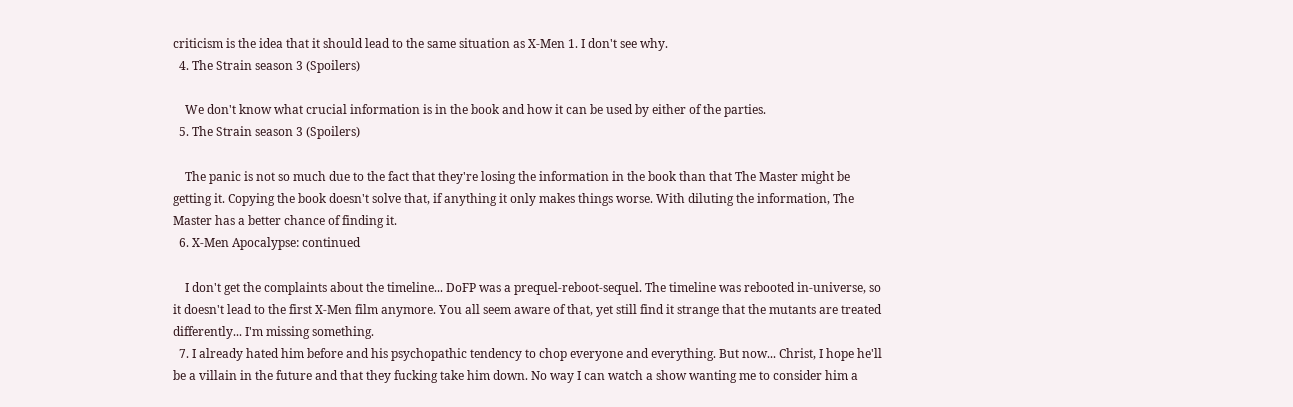criticism is the idea that it should lead to the same situation as X-Men 1. I don't see why.
  4. The Strain season 3 (Spoilers)

    We don't know what crucial information is in the book and how it can be used by either of the parties.
  5. The Strain season 3 (Spoilers)

    The panic is not so much due to the fact that they're losing the information in the book than that The Master might be getting it. Copying the book doesn't solve that, if anything it only makes things worse. With diluting the information, The Master has a better chance of finding it.
  6. X-Men Apocalypse: continued

    I don't get the complaints about the timeline... DoFP was a prequel-reboot-sequel. The timeline was rebooted in-universe, so it doesn't lead to the first X-Men film anymore. You all seem aware of that, yet still find it strange that the mutants are treated differently... I'm missing something.
  7. I already hated him before and his psychopathic tendency to chop everyone and everything. But now... Christ, I hope he'll be a villain in the future and that they fucking take him down. No way I can watch a show wanting me to consider him a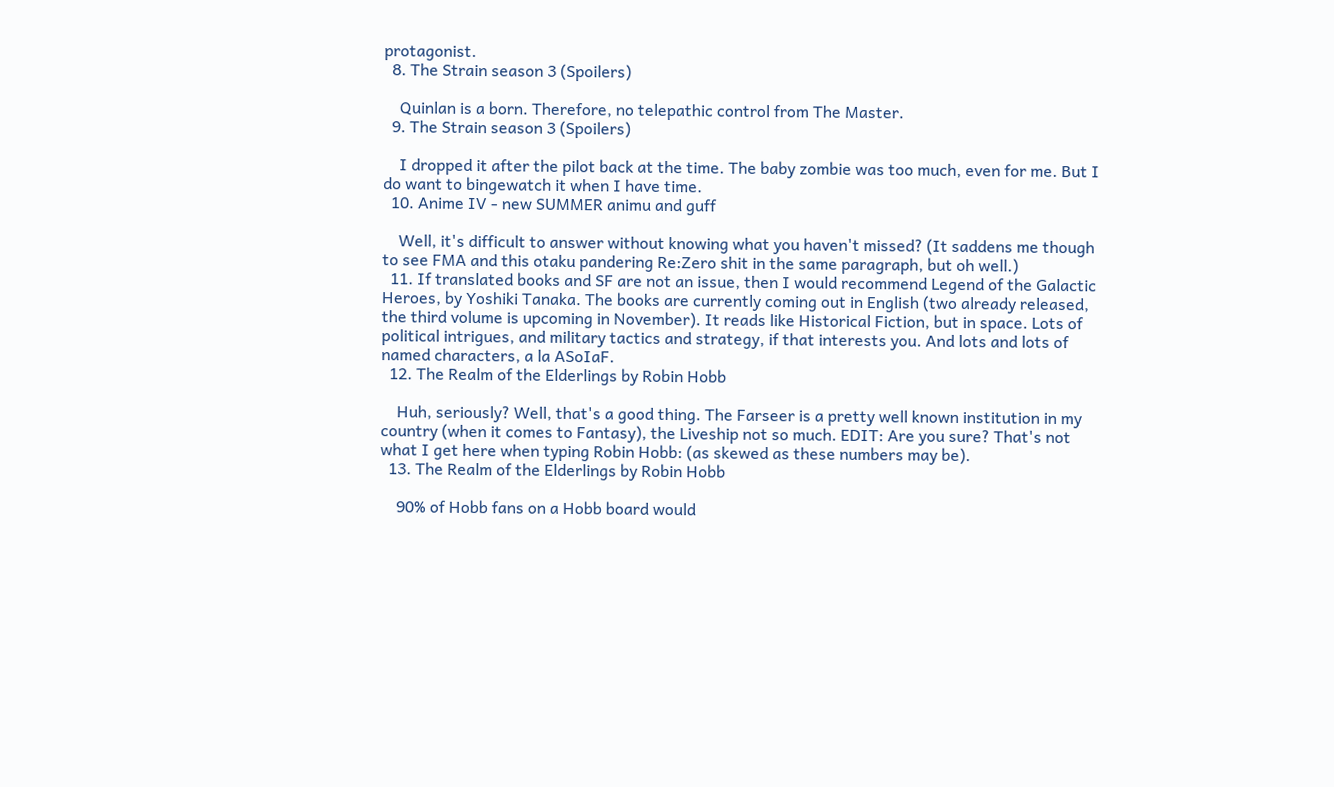protagonist.
  8. The Strain season 3 (Spoilers)

    Quinlan is a born. Therefore, no telepathic control from The Master.
  9. The Strain season 3 (Spoilers)

    I dropped it after the pilot back at the time. The baby zombie was too much, even for me. But I do want to bingewatch it when I have time.
  10. Anime IV - new SUMMER animu and guff

    Well, it's difficult to answer without knowing what you haven't missed? (It saddens me though to see FMA and this otaku pandering Re:Zero shit in the same paragraph, but oh well.)
  11. If translated books and SF are not an issue, then I would recommend Legend of the Galactic Heroes, by Yoshiki Tanaka. The books are currently coming out in English (two already released, the third volume is upcoming in November). It reads like Historical Fiction, but in space. Lots of political intrigues, and military tactics and strategy, if that interests you. And lots and lots of named characters, a la ASoIaF.
  12. The Realm of the Elderlings by Robin Hobb

    Huh, seriously? Well, that's a good thing. The Farseer is a pretty well known institution in my country (when it comes to Fantasy), the Liveship not so much. EDIT: Are you sure? That's not what I get here when typing Robin Hobb: (as skewed as these numbers may be).
  13. The Realm of the Elderlings by Robin Hobb

    90% of Hobb fans on a Hobb board would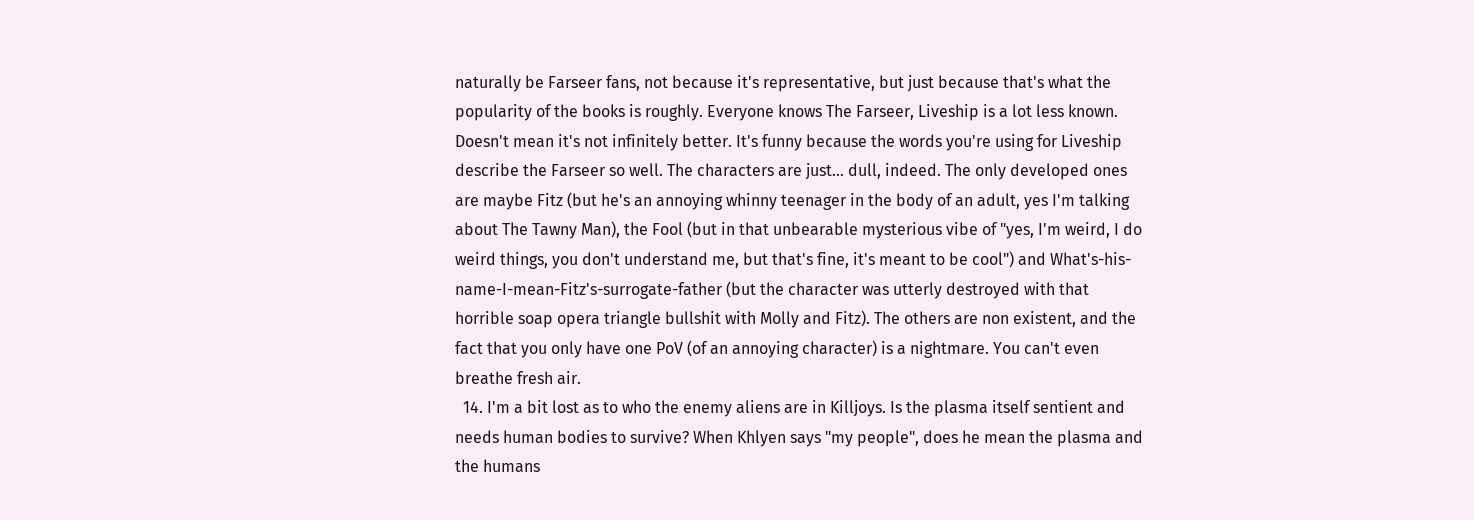naturally be Farseer fans, not because it's representative, but just because that's what the popularity of the books is roughly. Everyone knows The Farseer, Liveship is a lot less known. Doesn't mean it's not infinitely better. It's funny because the words you're using for Liveship describe the Farseer so well. The characters are just... dull, indeed. The only developed ones are maybe Fitz (but he's an annoying whinny teenager in the body of an adult, yes I'm talking about The Tawny Man), the Fool (but in that unbearable mysterious vibe of "yes, I'm weird, I do weird things, you don't understand me, but that's fine, it's meant to be cool") and What's-his-name-I-mean-Fitz's-surrogate-father (but the character was utterly destroyed with that horrible soap opera triangle bullshit with Molly and Fitz). The others are non existent, and the fact that you only have one PoV (of an annoying character) is a nightmare. You can't even breathe fresh air.
  14. I'm a bit lost as to who the enemy aliens are in Killjoys. Is the plasma itself sentient and needs human bodies to survive? When Khlyen says "my people", does he mean the plasma and the humans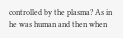controlled by the plasma? As in he was human and then when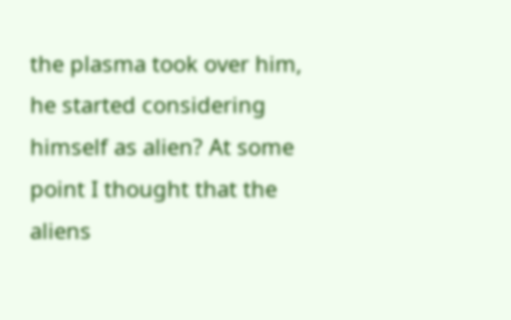the plasma took over him, he started considering himself as alien? At some point I thought that the aliens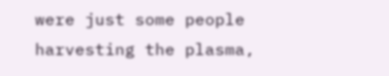were just some people harvesting the plasma,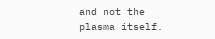and not the plasma itself.